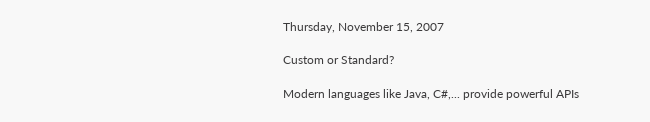Thursday, November 15, 2007

Custom or Standard?

Modern languages like Java, C#,... provide powerful APIs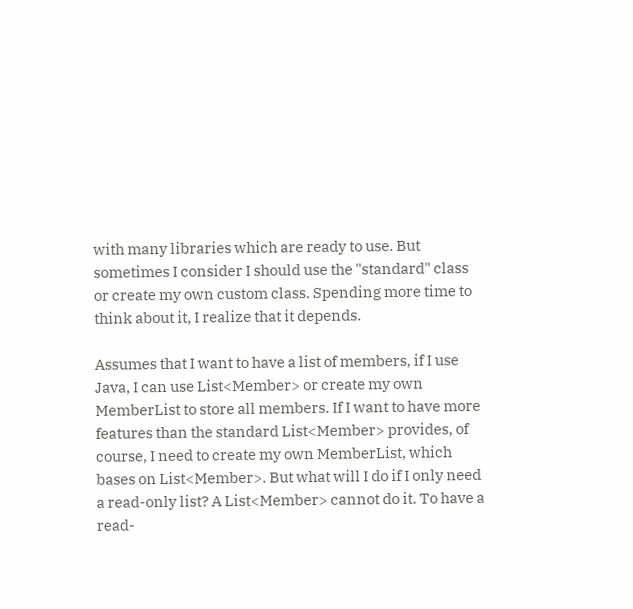with many libraries which are ready to use. But sometimes I consider I should use the "standard" class or create my own custom class. Spending more time to think about it, I realize that it depends.

Assumes that I want to have a list of members, if I use Java, I can use List<Member> or create my own MemberList to store all members. If I want to have more features than the standard List<Member> provides, of course, I need to create my own MemberList, which bases on List<Member>. But what will I do if I only need a read-only list? A List<Member> cannot do it. To have a read-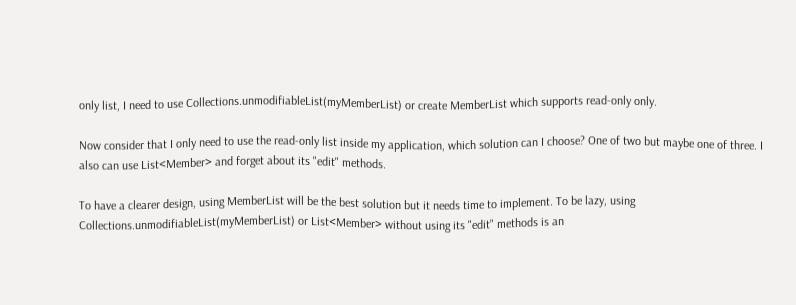only list, I need to use Collections.unmodifiableList(myMemberList) or create MemberList which supports read-only only.

Now consider that I only need to use the read-only list inside my application, which solution can I choose? One of two but maybe one of three. I also can use List<Member> and forget about its "edit" methods.

To have a clearer design, using MemberList will be the best solution but it needs time to implement. To be lazy, using Collections.unmodifiableList(myMemberList) or List<Member> without using its "edit" methods is an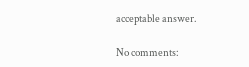acceptable answer.

No comments: